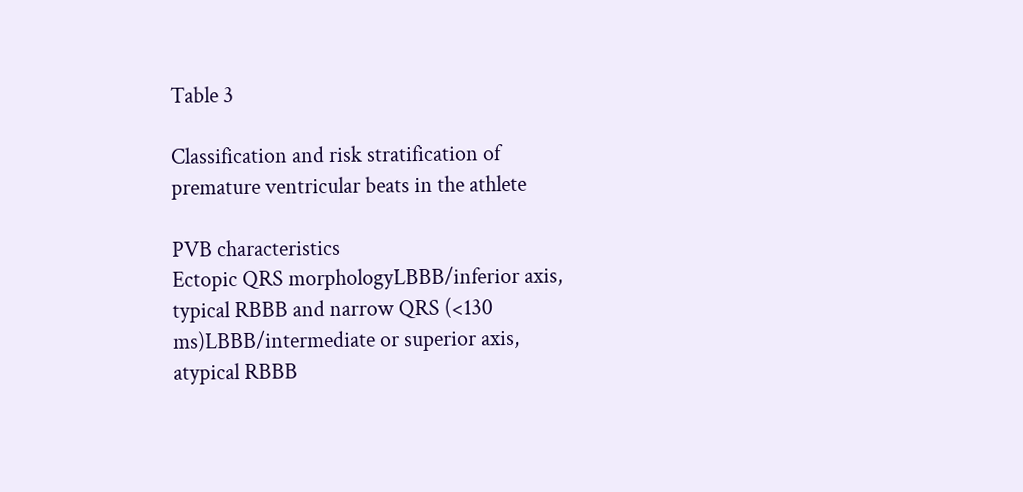Table 3

Classification and risk stratification of premature ventricular beats in the athlete

PVB characteristics
Ectopic QRS morphologyLBBB/inferior axis, typical RBBB and narrow QRS (<130 ms)LBBB/intermediate or superior axis, atypical RBBB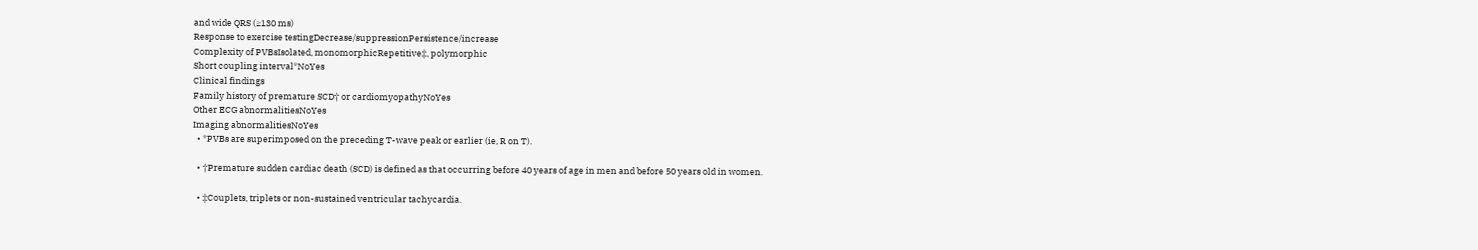and wide QRS (≥130 ms)
Response to exercise testingDecrease/suppressionPersistence/increase
Complexity of PVBsIsolated, monomorphicRepetitive‡, polymorphic
Short coupling interval*NoYes
Clinical findings
Family history of premature SCD† or cardiomyopathyNoYes
Other ECG abnormalitiesNoYes
Imaging abnormalitiesNoYes
  • *PVBs are superimposed on the preceding T-wave peak or earlier (ie, R on T).

  • †Premature sudden cardiac death (SCD) is defined as that occurring before 40 years of age in men and before 50 years old in women.

  • ‡Couplets, triplets or non-sustained ventricular tachycardia.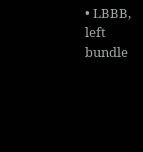• LBBB, left bundle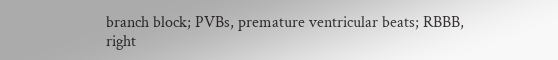branch block; PVBs, premature ventricular beats; RBBB, right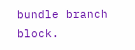bundle branch block.